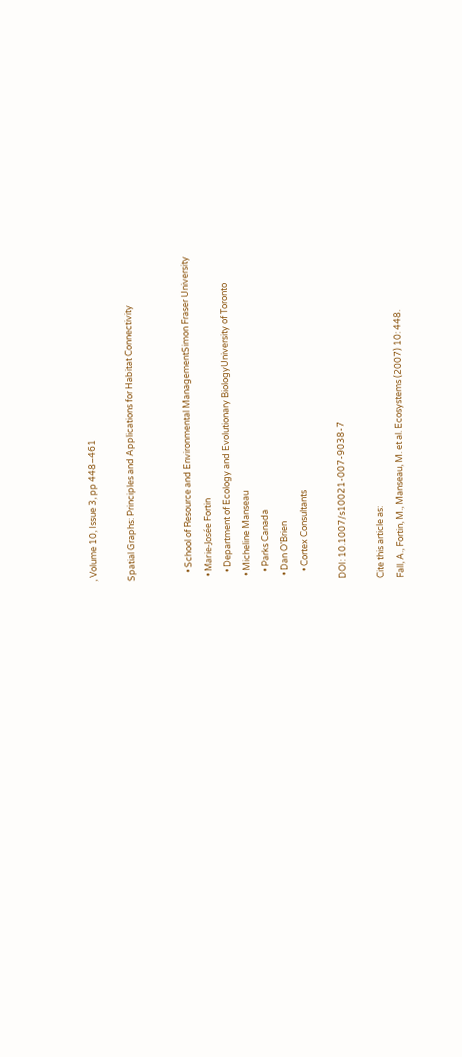, Volume 10, Issue 3, pp 448–461

Spatial Graphs: Principles and Applications for Habitat Connectivity


    • School of Resource and Environmental ManagementSimon Fraser University
  • Marie-Josée Fortin
    • Department of Ecology and Evolutionary BiologyUniversity of Toronto
  • Micheline Manseau
    • Parks Canada
  • Dan O’Brien
    • Cortex Consultants

DOI: 10.1007/s10021-007-9038-7

Cite this article as:
Fall, A., Fortin, M., Manseau, M. et al. Ecosystems (2007) 10: 448.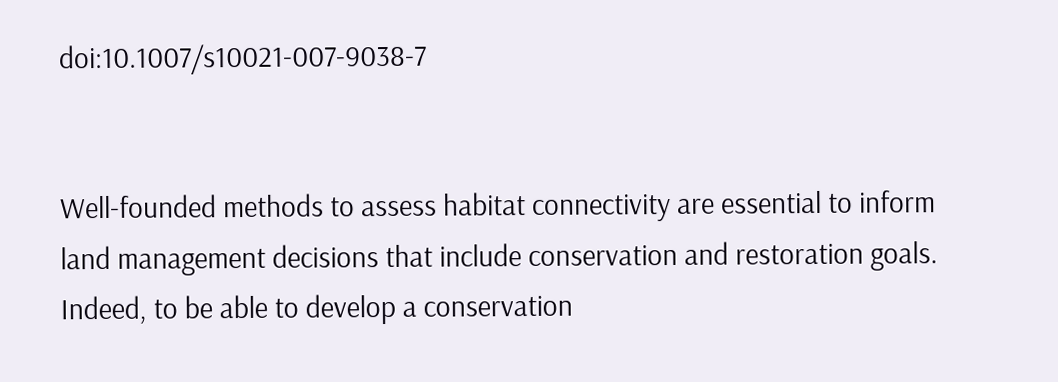doi:10.1007/s10021-007-9038-7


Well-founded methods to assess habitat connectivity are essential to inform land management decisions that include conservation and restoration goals. Indeed, to be able to develop a conservation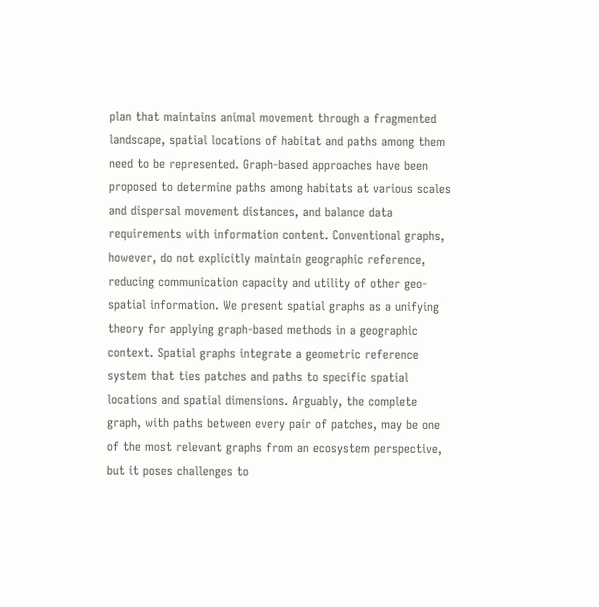plan that maintains animal movement through a fragmented landscape, spatial locations of habitat and paths among them need to be represented. Graph-based approaches have been proposed to determine paths among habitats at various scales and dispersal movement distances, and balance data requirements with information content. Conventional graphs, however, do not explicitly maintain geographic reference, reducing communication capacity and utility of other geo-spatial information. We present spatial graphs as a unifying theory for applying graph-based methods in a geographic context. Spatial graphs integrate a geometric reference system that ties patches and paths to specific spatial locations and spatial dimensions. Arguably, the complete graph, with paths between every pair of patches, may be one of the most relevant graphs from an ecosystem perspective, but it poses challenges to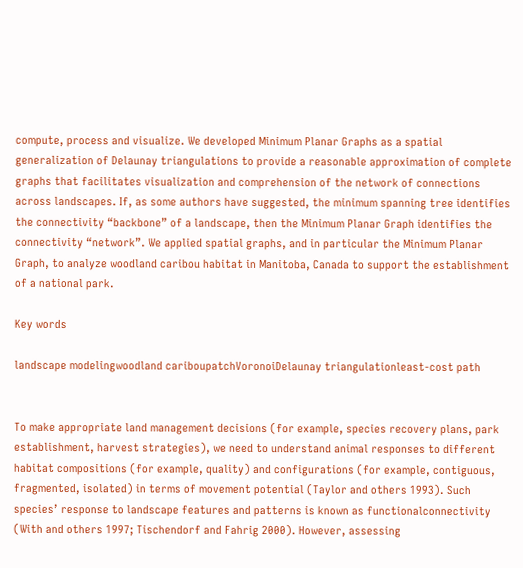compute, process and visualize. We developed Minimum Planar Graphs as a spatial generalization of Delaunay triangulations to provide a reasonable approximation of complete graphs that facilitates visualization and comprehension of the network of connections across landscapes. If, as some authors have suggested, the minimum spanning tree identifies the connectivity “backbone” of a landscape, then the Minimum Planar Graph identifies the connectivity “network”. We applied spatial graphs, and in particular the Minimum Planar Graph, to analyze woodland caribou habitat in Manitoba, Canada to support the establishment of a national park.

Key words

landscape modelingwoodland cariboupatchVoronoiDelaunay triangulationleast-cost path


To make appropriate land management decisions (for example, species recovery plans, park establishment, harvest strategies), we need to understand animal responses to different habitat compositions (for example, quality) and configurations (for example, contiguous, fragmented, isolated) in terms of movement potential (Taylor and others 1993). Such species’ response to landscape features and patterns is known as functionalconnectivity (With and others 1997; Tischendorf and Fahrig 2000). However, assessing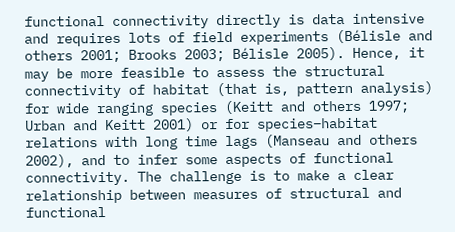functional connectivity directly is data intensive and requires lots of field experiments (Bélisle and others 2001; Brooks 2003; Bélisle 2005). Hence, it may be more feasible to assess the structural connectivity of habitat (that is, pattern analysis) for wide ranging species (Keitt and others 1997; Urban and Keitt 2001) or for species–habitat relations with long time lags (Manseau and others 2002), and to infer some aspects of functional connectivity. The challenge is to make a clear relationship between measures of structural and functional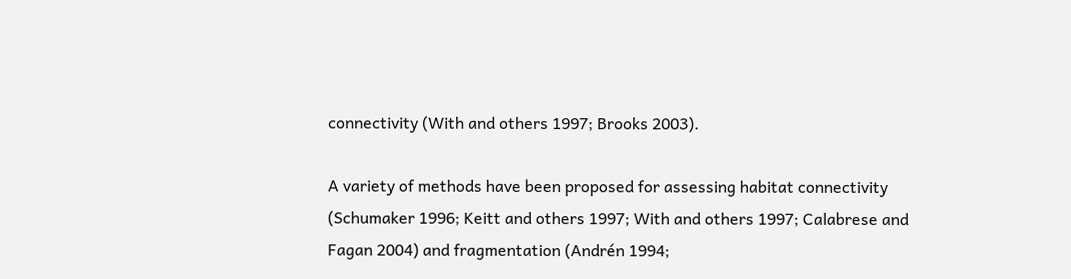connectivity (With and others 1997; Brooks 2003).

A variety of methods have been proposed for assessing habitat connectivity (Schumaker 1996; Keitt and others 1997; With and others 1997; Calabrese and Fagan 2004) and fragmentation (Andrén 1994;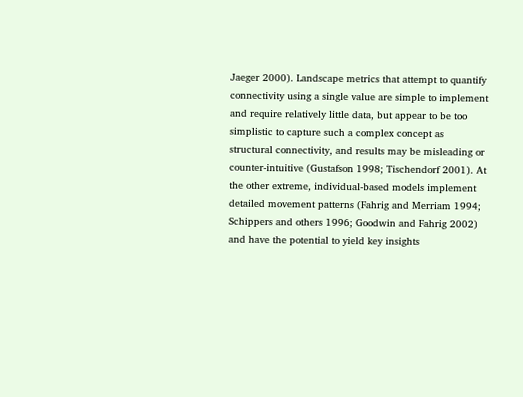Jaeger 2000). Landscape metrics that attempt to quantify connectivity using a single value are simple to implement and require relatively little data, but appear to be too simplistic to capture such a complex concept as structural connectivity, and results may be misleading or counter-intuitive (Gustafson 1998; Tischendorf 2001). At the other extreme, individual-based models implement detailed movement patterns (Fahrig and Merriam 1994; Schippers and others 1996; Goodwin and Fahrig 2002) and have the potential to yield key insights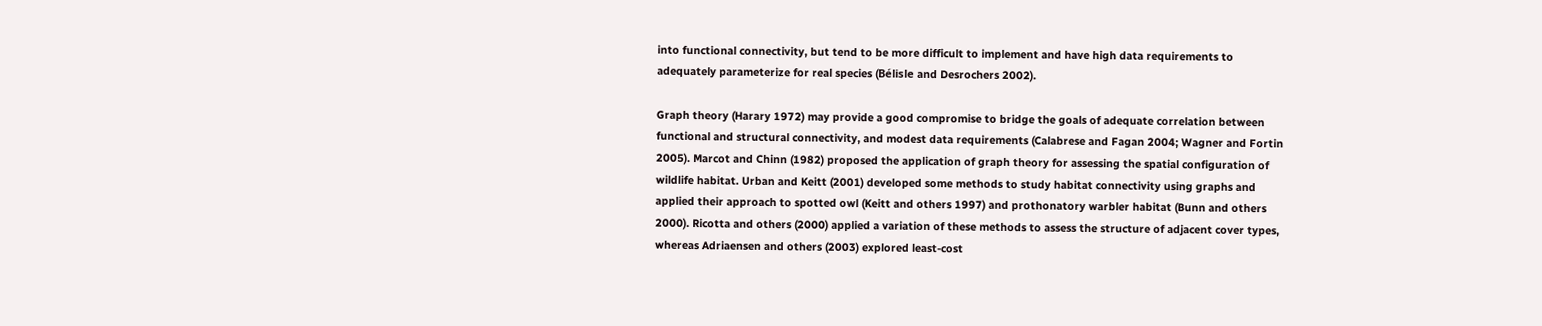into functional connectivity, but tend to be more difficult to implement and have high data requirements to adequately parameterize for real species (Bélisle and Desrochers 2002).

Graph theory (Harary 1972) may provide a good compromise to bridge the goals of adequate correlation between functional and structural connectivity, and modest data requirements (Calabrese and Fagan 2004; Wagner and Fortin 2005). Marcot and Chinn (1982) proposed the application of graph theory for assessing the spatial configuration of wildlife habitat. Urban and Keitt (2001) developed some methods to study habitat connectivity using graphs and applied their approach to spotted owl (Keitt and others 1997) and prothonatory warbler habitat (Bunn and others 2000). Ricotta and others (2000) applied a variation of these methods to assess the structure of adjacent cover types, whereas Adriaensen and others (2003) explored least-cost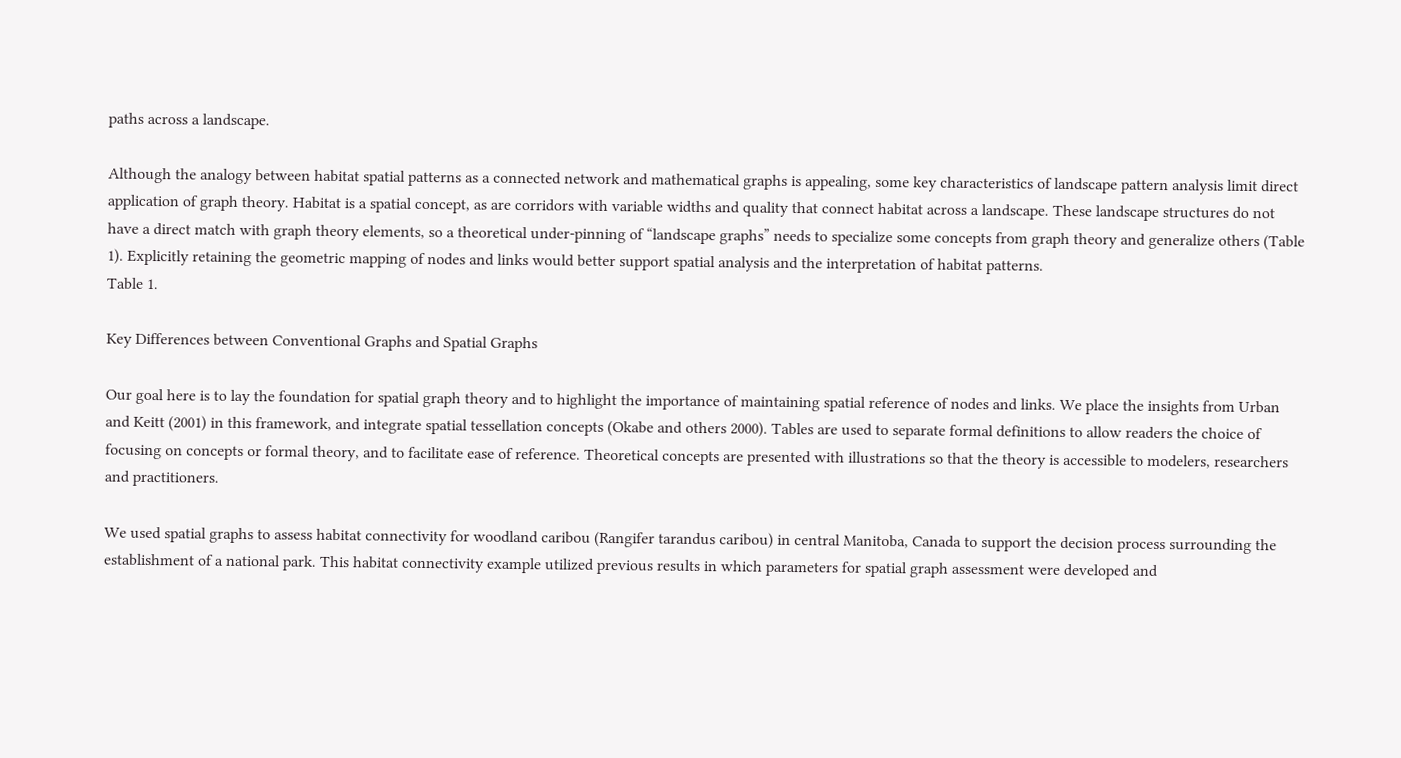paths across a landscape.

Although the analogy between habitat spatial patterns as a connected network and mathematical graphs is appealing, some key characteristics of landscape pattern analysis limit direct application of graph theory. Habitat is a spatial concept, as are corridors with variable widths and quality that connect habitat across a landscape. These landscape structures do not have a direct match with graph theory elements, so a theoretical under-pinning of “landscape graphs” needs to specialize some concepts from graph theory and generalize others (Table 1). Explicitly retaining the geometric mapping of nodes and links would better support spatial analysis and the interpretation of habitat patterns.
Table 1.

Key Differences between Conventional Graphs and Spatial Graphs

Our goal here is to lay the foundation for spatial graph theory and to highlight the importance of maintaining spatial reference of nodes and links. We place the insights from Urban and Keitt (2001) in this framework, and integrate spatial tessellation concepts (Okabe and others 2000). Tables are used to separate formal definitions to allow readers the choice of focusing on concepts or formal theory, and to facilitate ease of reference. Theoretical concepts are presented with illustrations so that the theory is accessible to modelers, researchers and practitioners.

We used spatial graphs to assess habitat connectivity for woodland caribou (Rangifer tarandus caribou) in central Manitoba, Canada to support the decision process surrounding the establishment of a national park. This habitat connectivity example utilized previous results in which parameters for spatial graph assessment were developed and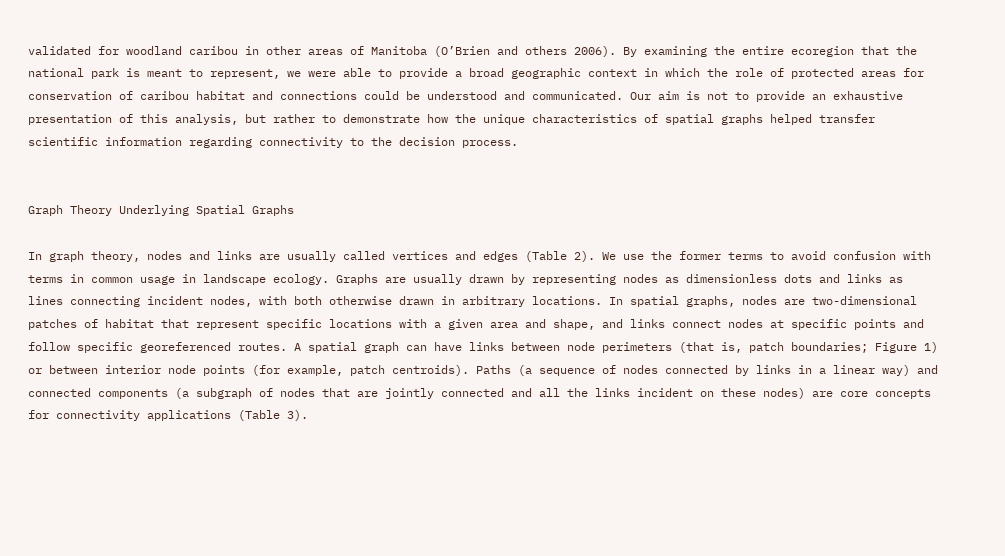validated for woodland caribou in other areas of Manitoba (O’Brien and others 2006). By examining the entire ecoregion that the national park is meant to represent, we were able to provide a broad geographic context in which the role of protected areas for conservation of caribou habitat and connections could be understood and communicated. Our aim is not to provide an exhaustive presentation of this analysis, but rather to demonstrate how the unique characteristics of spatial graphs helped transfer scientific information regarding connectivity to the decision process.


Graph Theory Underlying Spatial Graphs

In graph theory, nodes and links are usually called vertices and edges (Table 2). We use the former terms to avoid confusion with terms in common usage in landscape ecology. Graphs are usually drawn by representing nodes as dimensionless dots and links as lines connecting incident nodes, with both otherwise drawn in arbitrary locations. In spatial graphs, nodes are two-dimensional patches of habitat that represent specific locations with a given area and shape, and links connect nodes at specific points and follow specific georeferenced routes. A spatial graph can have links between node perimeters (that is, patch boundaries; Figure 1) or between interior node points (for example, patch centroids). Paths (a sequence of nodes connected by links in a linear way) and connected components (a subgraph of nodes that are jointly connected and all the links incident on these nodes) are core concepts for connectivity applications (Table 3).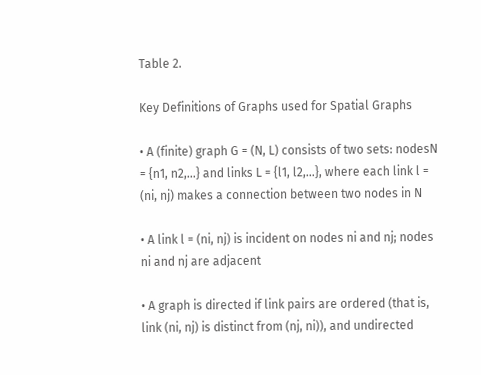Table 2.

Key Definitions of Graphs used for Spatial Graphs

• A (finite) graph G = (N, L) consists of two sets: nodesN = {n1, n2,...} and links L = {l1, l2,...}, where each link l = (ni, nj) makes a connection between two nodes in N

• A link l = (ni, nj) is incident on nodes ni and nj; nodes ni and nj are adjacent

• A graph is directed if link pairs are ordered (that is, link (ni, nj) is distinct from (nj, ni)), and undirected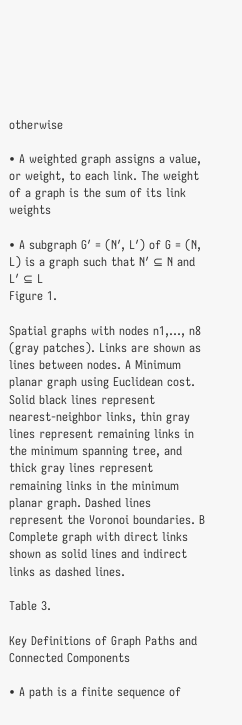otherwise

• A weighted graph assigns a value, or weight, to each link. The weight of a graph is the sum of its link weights

• A subgraph G′ = (N′, L′) of G = (N, L) is a graph such that N′ ⊆ N and L′ ⊆ L
Figure 1.

Spatial graphs with nodes n1,..., n8 (gray patches). Links are shown as lines between nodes. A Minimum planar graph using Euclidean cost. Solid black lines represent nearest-neighbor links, thin gray lines represent remaining links in the minimum spanning tree, and thick gray lines represent remaining links in the minimum planar graph. Dashed lines represent the Voronoi boundaries. B Complete graph with direct links shown as solid lines and indirect links as dashed lines.

Table 3.

Key Definitions of Graph Paths and Connected Components

• A path is a finite sequence of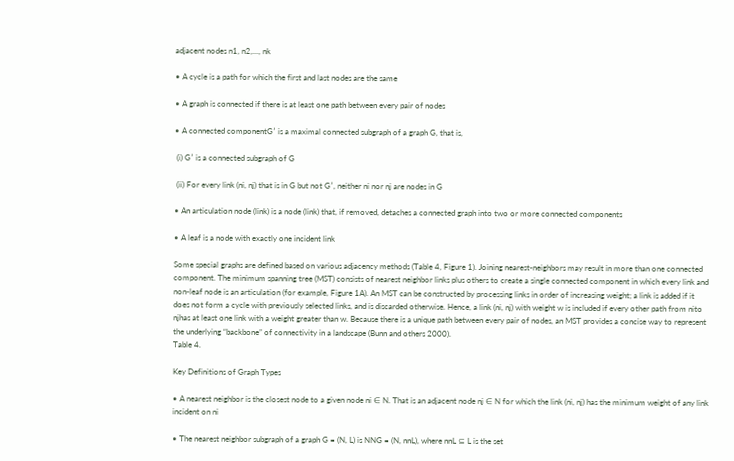adjacent nodes n1, n2,..., nk

• A cycle is a path for which the first and last nodes are the same

• A graph is connected if there is at least one path between every pair of nodes

• A connected componentG′ is a maximal connected subgraph of a graph G, that is,

 (i) G′ is a connected subgraph of G

 (ii) For every link (ni, nj) that is in G but not G′, neither ni nor nj are nodes in G

• An articulation node (link) is a node (link) that, if removed, detaches a connected graph into two or more connected components

• A leaf is a node with exactly one incident link

Some special graphs are defined based on various adjacency methods (Table 4, Figure 1). Joining nearest-neighbors may result in more than one connected component. The minimum spanning tree (MST) consists of nearest neighbor links plus others to create a single connected component in which every link and non-leaf node is an articulation (for example, Figure 1A). An MST can be constructed by processing links in order of increasing weight; a link is added if it does not form a cycle with previously selected links, and is discarded otherwise. Hence, a link (ni, nj) with weight w is included if every other path from nito njhas at least one link with a weight greater than w. Because there is a unique path between every pair of nodes, an MST provides a concise way to represent the underlying “backbone” of connectivity in a landscape (Bunn and others 2000).
Table 4.

Key Definitions of Graph Types

• A nearest neighbor is the closest node to a given node ni ∈ N. That is an adjacent node nj ∈ N for which the link (ni, nj) has the minimum weight of any link incident on ni

• The nearest neighbor subgraph of a graph G = (N, L) is NNG = (N, nnL), where nnL ⊆ L is the set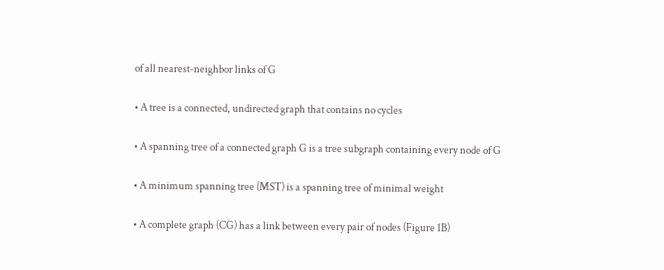of all nearest-neighbor links of G

• A tree is a connected, undirected graph that contains no cycles

• A spanning tree of a connected graph G is a tree subgraph containing every node of G

• A minimum spanning tree (MST) is a spanning tree of minimal weight

• A complete graph (CG) has a link between every pair of nodes (Figure 1B)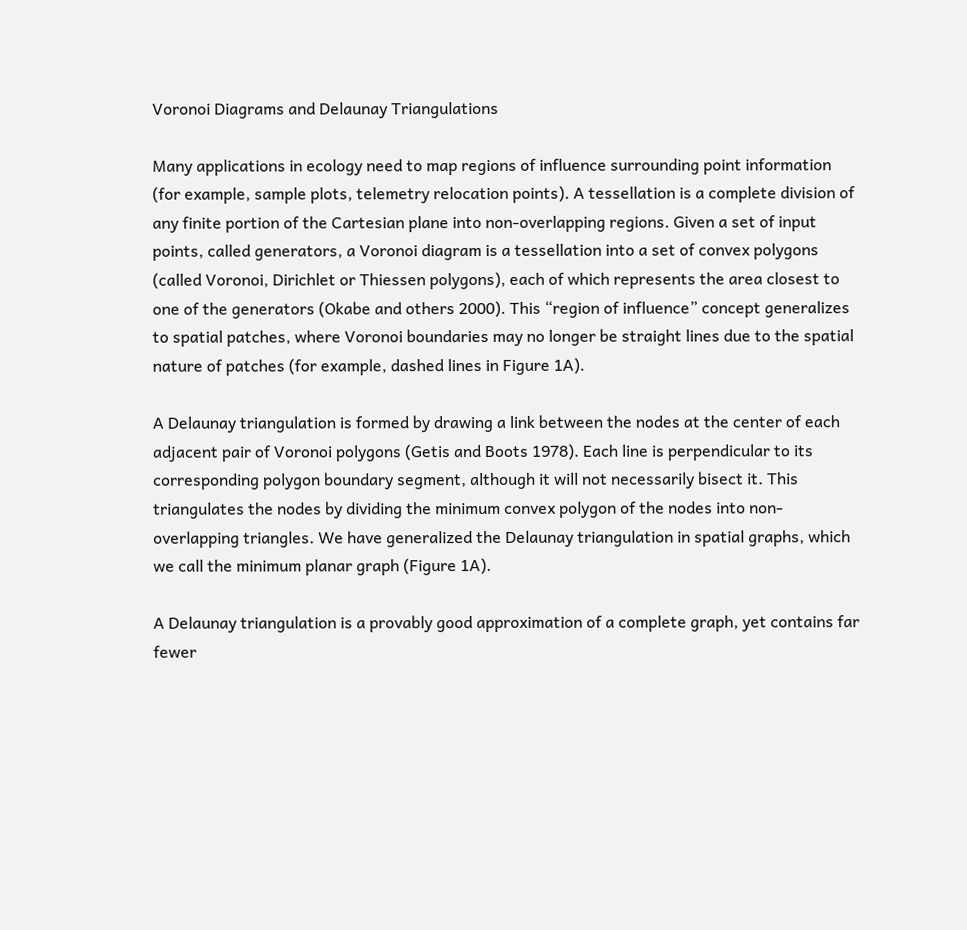Voronoi Diagrams and Delaunay Triangulations

Many applications in ecology need to map regions of influence surrounding point information (for example, sample plots, telemetry relocation points). A tessellation is a complete division of any finite portion of the Cartesian plane into non-overlapping regions. Given a set of input points, called generators, a Voronoi diagram is a tessellation into a set of convex polygons (called Voronoi, Dirichlet or Thiessen polygons), each of which represents the area closest to one of the generators (Okabe and others 2000). This “region of influence” concept generalizes to spatial patches, where Voronoi boundaries may no longer be straight lines due to the spatial nature of patches (for example, dashed lines in Figure 1A).

A Delaunay triangulation is formed by drawing a link between the nodes at the center of each adjacent pair of Voronoi polygons (Getis and Boots 1978). Each line is perpendicular to its corresponding polygon boundary segment, although it will not necessarily bisect it. This triangulates the nodes by dividing the minimum convex polygon of the nodes into non-overlapping triangles. We have generalized the Delaunay triangulation in spatial graphs, which we call the minimum planar graph (Figure 1A).

A Delaunay triangulation is a provably good approximation of a complete graph, yet contains far fewer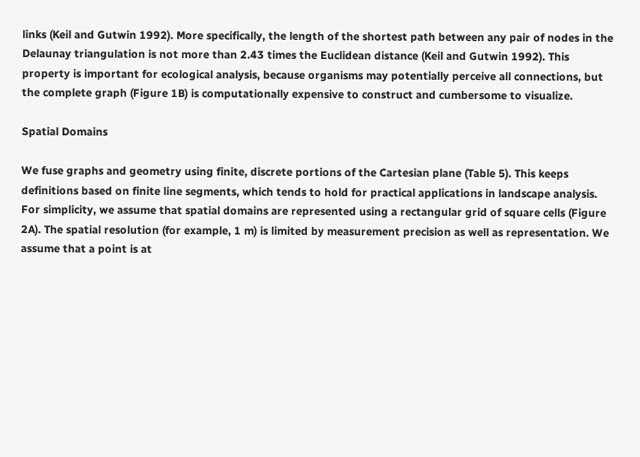links (Keil and Gutwin 1992). More specifically, the length of the shortest path between any pair of nodes in the Delaunay triangulation is not more than 2.43 times the Euclidean distance (Keil and Gutwin 1992). This property is important for ecological analysis, because organisms may potentially perceive all connections, but the complete graph (Figure 1B) is computationally expensive to construct and cumbersome to visualize.

Spatial Domains

We fuse graphs and geometry using finite, discrete portions of the Cartesian plane (Table 5). This keeps definitions based on finite line segments, which tends to hold for practical applications in landscape analysis. For simplicity, we assume that spatial domains are represented using a rectangular grid of square cells (Figure 2A). The spatial resolution (for example, 1 m) is limited by measurement precision as well as representation. We assume that a point is at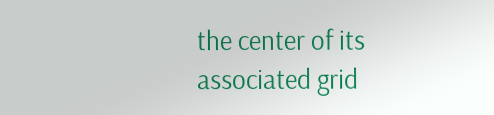the center of its associated grid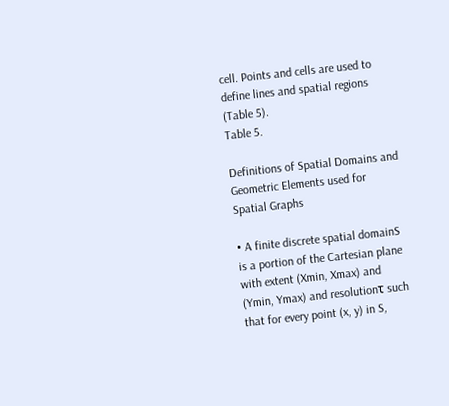cell. Points and cells are used to define lines and spatial regions (Table 5).
Table 5.

Definitions of Spatial Domains and Geometric Elements used for Spatial Graphs

• A finite discrete spatial domainS is a portion of the Cartesian plane with extent (Xmin, Xmax) and (Ymin, Ymax) and resolutionτ such that for every point (x, y) in S,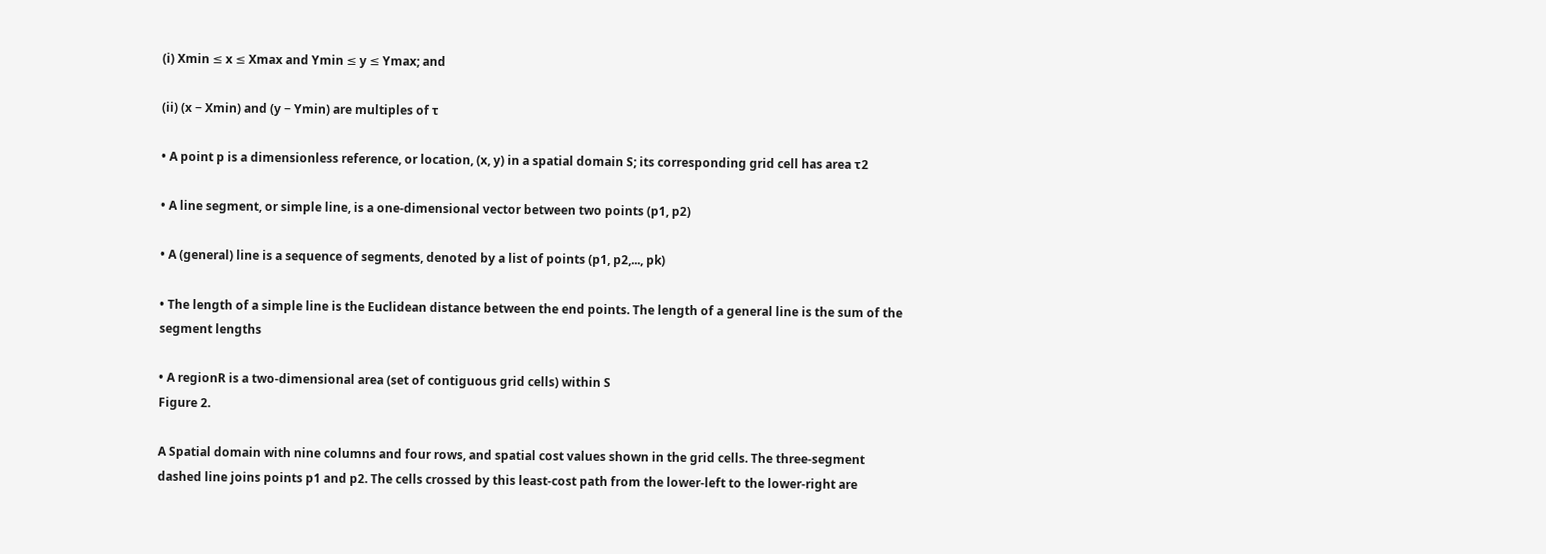(i) Xmin ≤ x ≤ Xmax and Ymin ≤ y ≤ Ymax; and

(ii) (x − Xmin) and (y − Ymin) are multiples of τ

• A point p is a dimensionless reference, or location, (x, y) in a spatial domain S; its corresponding grid cell has area τ2

• A line segment, or simple line, is a one-dimensional vector between two points (p1, p2)

• A (general) line is a sequence of segments, denoted by a list of points (p1, p2,..., pk)

• The length of a simple line is the Euclidean distance between the end points. The length of a general line is the sum of the segment lengths

• A regionR is a two-dimensional area (set of contiguous grid cells) within S
Figure 2.

A Spatial domain with nine columns and four rows, and spatial cost values shown in the grid cells. The three-segment dashed line joins points p1 and p2. The cells crossed by this least-cost path from the lower-left to the lower-right are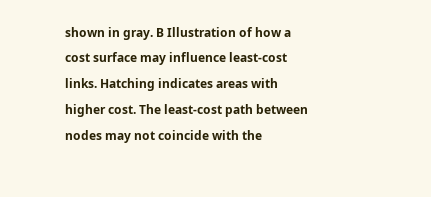shown in gray. B Illustration of how a cost surface may influence least-cost links. Hatching indicates areas with higher cost. The least-cost path between nodes may not coincide with the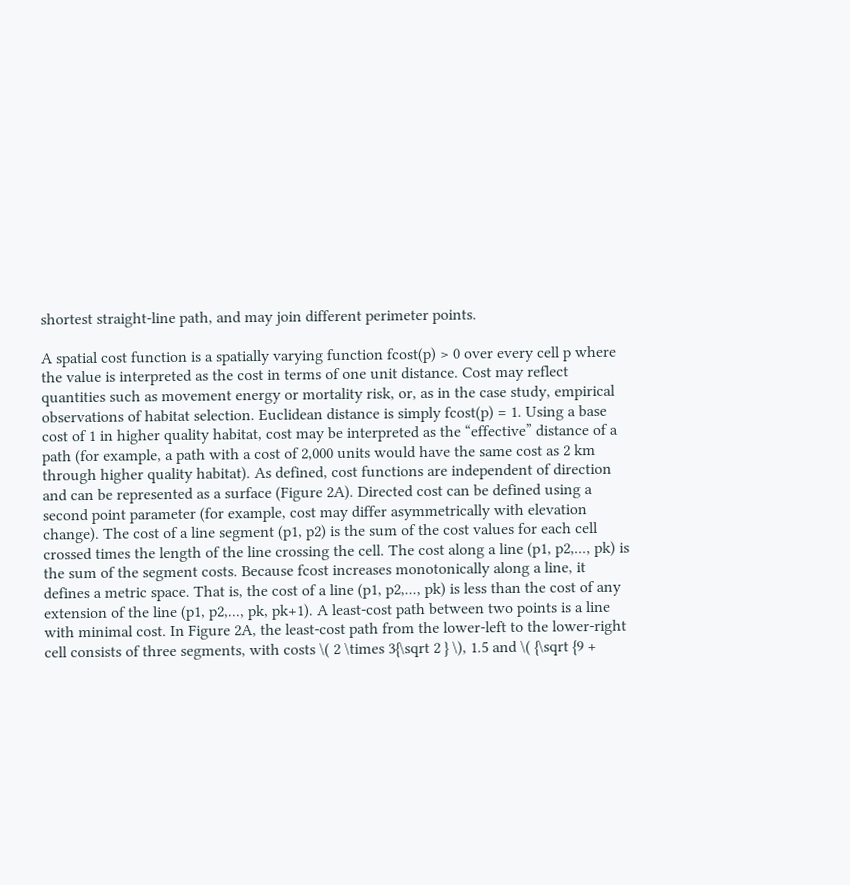shortest straight-line path, and may join different perimeter points.

A spatial cost function is a spatially varying function fcost(p) > 0 over every cell p where the value is interpreted as the cost in terms of one unit distance. Cost may reflect quantities such as movement energy or mortality risk, or, as in the case study, empirical observations of habitat selection. Euclidean distance is simply fcost(p) = 1. Using a base cost of 1 in higher quality habitat, cost may be interpreted as the “effective” distance of a path (for example, a path with a cost of 2,000 units would have the same cost as 2 km through higher quality habitat). As defined, cost functions are independent of direction and can be represented as a surface (Figure 2A). Directed cost can be defined using a second point parameter (for example, cost may differ asymmetrically with elevation change). The cost of a line segment (p1, p2) is the sum of the cost values for each cell crossed times the length of the line crossing the cell. The cost along a line (p1, p2,..., pk) is the sum of the segment costs. Because fcost increases monotonically along a line, it defines a metric space. That is, the cost of a line (p1, p2,..., pk) is less than the cost of any extension of the line (p1, p2,..., pk, pk+1). A least-cost path between two points is a line with minimal cost. In Figure 2A, the least-cost path from the lower-left to the lower-right cell consists of three segments, with costs \( 2 \times 3{\sqrt 2 } \), 1.5 and \( {\sqrt {9 +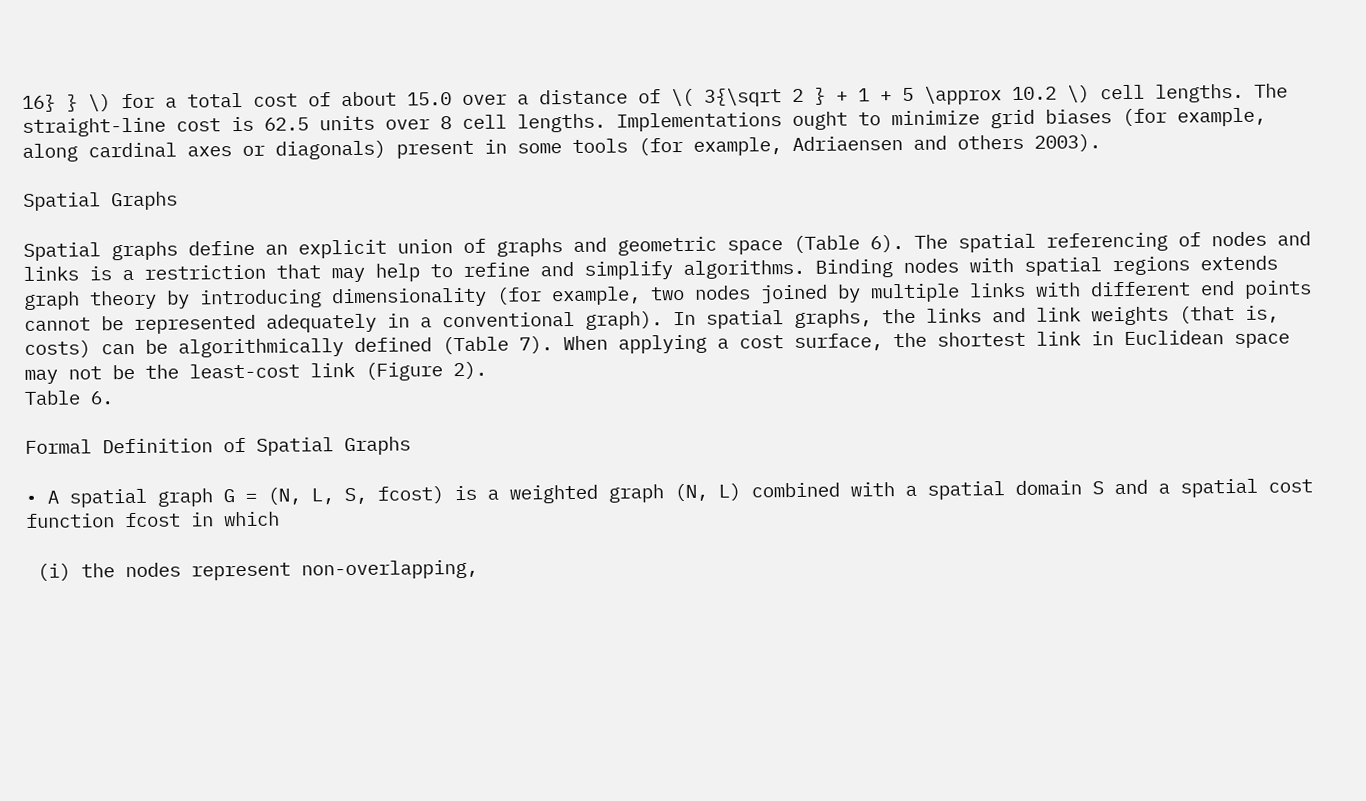16} } \) for a total cost of about 15.0 over a distance of \( 3{\sqrt 2 } + 1 + 5 \approx 10.2 \) cell lengths. The straight-line cost is 62.5 units over 8 cell lengths. Implementations ought to minimize grid biases (for example, along cardinal axes or diagonals) present in some tools (for example, Adriaensen and others 2003).

Spatial Graphs

Spatial graphs define an explicit union of graphs and geometric space (Table 6). The spatial referencing of nodes and links is a restriction that may help to refine and simplify algorithms. Binding nodes with spatial regions extends graph theory by introducing dimensionality (for example, two nodes joined by multiple links with different end points cannot be represented adequately in a conventional graph). In spatial graphs, the links and link weights (that is, costs) can be algorithmically defined (Table 7). When applying a cost surface, the shortest link in Euclidean space may not be the least-cost link (Figure 2).
Table 6.

Formal Definition of Spatial Graphs

• A spatial graph G = (N, L, S, fcost) is a weighted graph (N, L) combined with a spatial domain S and a spatial cost function fcost in which

 (i) the nodes represent non-overlapping,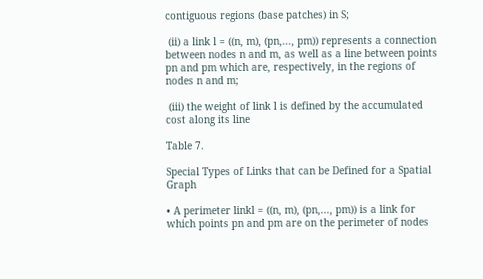contiguous regions (base patches) in S;

 (ii) a link l = ((n, m), (pn,..., pm)) represents a connection between nodes n and m, as well as a line between points pn and pm which are, respectively, in the regions of nodes n and m;

 (iii) the weight of link l is defined by the accumulated cost along its line

Table 7.

Special Types of Links that can be Defined for a Spatial Graph

• A perimeter linkl = ((n, m), (pn,..., pm)) is a link for which points pn and pm are on the perimeter of nodes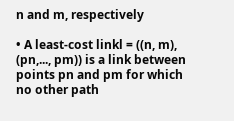n and m, respectively

• A least-cost linkl = ((n, m), (pn,..., pm)) is a link between points pn and pm for which no other path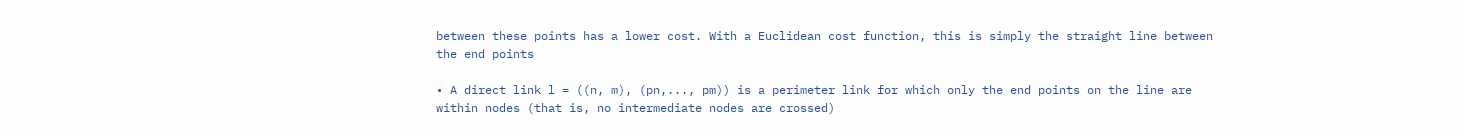between these points has a lower cost. With a Euclidean cost function, this is simply the straight line between the end points

• A direct link l = ((n, m), (pn,..., pm)) is a perimeter link for which only the end points on the line are within nodes (that is, no intermediate nodes are crossed)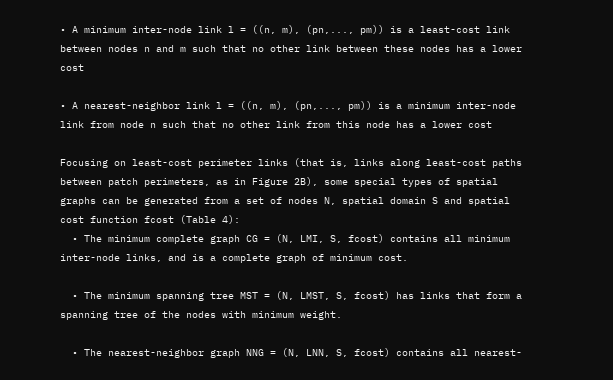• A minimum inter-node link l = ((n, m), (pn,..., pm)) is a least-cost link between nodes n and m such that no other link between these nodes has a lower cost

• A nearest-neighbor link l = ((n, m), (pn,..., pm)) is a minimum inter-node link from node n such that no other link from this node has a lower cost

Focusing on least-cost perimeter links (that is, links along least-cost paths between patch perimeters, as in Figure 2B), some special types of spatial graphs can be generated from a set of nodes N, spatial domain S and spatial cost function fcost (Table 4):
  • The minimum complete graph CG = (N, LMI, S, fcost) contains all minimum inter-node links, and is a complete graph of minimum cost.

  • The minimum spanning tree MST = (N, LMST, S, fcost) has links that form a spanning tree of the nodes with minimum weight.

  • The nearest-neighbor graph NNG = (N, LNN, S, fcost) contains all nearest-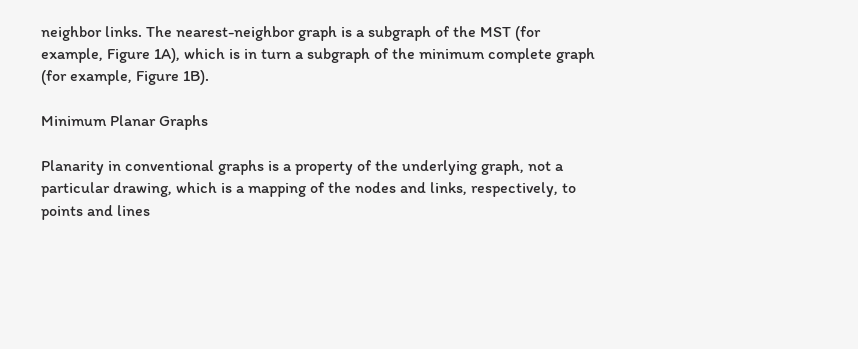neighbor links. The nearest-neighbor graph is a subgraph of the MST (for example, Figure 1A), which is in turn a subgraph of the minimum complete graph (for example, Figure 1B).

Minimum Planar Graphs

Planarity in conventional graphs is a property of the underlying graph, not a particular drawing, which is a mapping of the nodes and links, respectively, to points and lines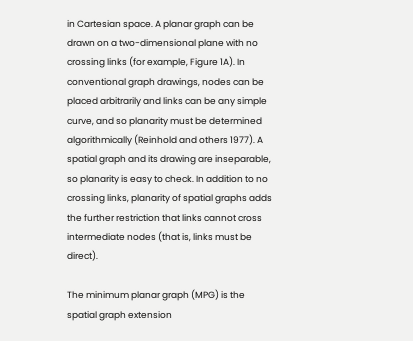in Cartesian space. A planar graph can be drawn on a two-dimensional plane with no crossing links (for example, Figure 1A). In conventional graph drawings, nodes can be placed arbitrarily and links can be any simple curve, and so planarity must be determined algorithmically (Reinhold and others 1977). A spatial graph and its drawing are inseparable, so planarity is easy to check. In addition to no crossing links, planarity of spatial graphs adds the further restriction that links cannot cross intermediate nodes (that is, links must be direct).

The minimum planar graph (MPG) is the spatial graph extension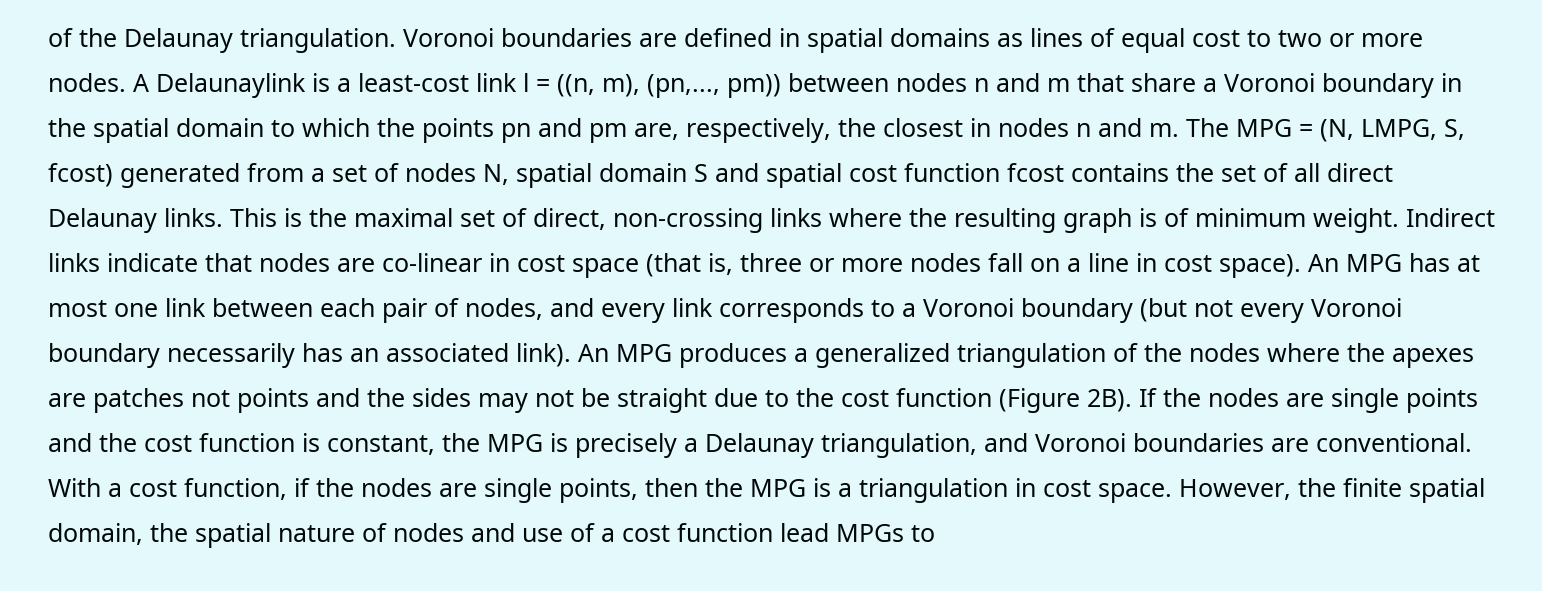of the Delaunay triangulation. Voronoi boundaries are defined in spatial domains as lines of equal cost to two or more nodes. A Delaunaylink is a least-cost link l = ((n, m), (pn,..., pm)) between nodes n and m that share a Voronoi boundary in the spatial domain to which the points pn and pm are, respectively, the closest in nodes n and m. The MPG = (N, LMPG, S, fcost) generated from a set of nodes N, spatial domain S and spatial cost function fcost contains the set of all direct Delaunay links. This is the maximal set of direct, non-crossing links where the resulting graph is of minimum weight. Indirect links indicate that nodes are co-linear in cost space (that is, three or more nodes fall on a line in cost space). An MPG has at most one link between each pair of nodes, and every link corresponds to a Voronoi boundary (but not every Voronoi boundary necessarily has an associated link). An MPG produces a generalized triangulation of the nodes where the apexes are patches not points and the sides may not be straight due to the cost function (Figure 2B). If the nodes are single points and the cost function is constant, the MPG is precisely a Delaunay triangulation, and Voronoi boundaries are conventional. With a cost function, if the nodes are single points, then the MPG is a triangulation in cost space. However, the finite spatial domain, the spatial nature of nodes and use of a cost function lead MPGs to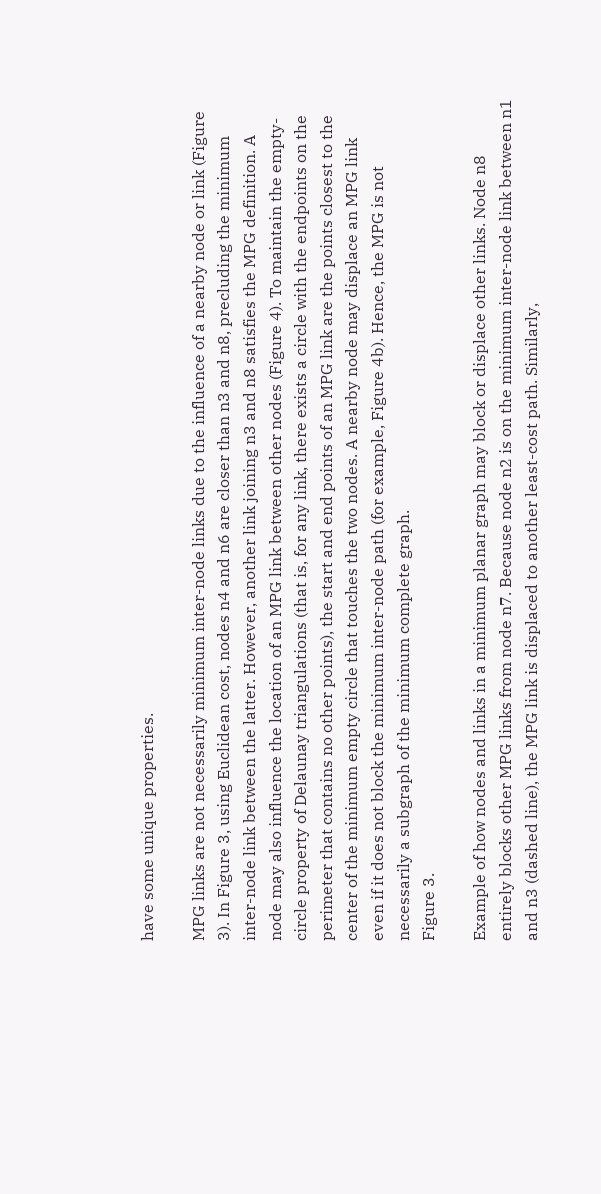have some unique properties.

MPG links are not necessarily minimum inter-node links due to the influence of a nearby node or link (Figure 3). In Figure 3, using Euclidean cost, nodes n4 and n6 are closer than n3 and n8, precluding the minimum inter-node link between the latter. However, another link joining n3 and n8 satisfies the MPG definition. A node may also influence the location of an MPG link between other nodes (Figure 4). To maintain the empty-circle property of Delaunay triangulations (that is, for any link, there exists a circle with the endpoints on the perimeter that contains no other points), the start and end points of an MPG link are the points closest to the center of the minimum empty circle that touches the two nodes. A nearby node may displace an MPG link even if it does not block the minimum inter-node path (for example, Figure 4b). Hence, the MPG is not necessarily a subgraph of the minimum complete graph.
Figure 3.

Example of how nodes and links in a minimum planar graph may block or displace other links. Node n8 entirely blocks other MPG links from node n7. Because node n2 is on the minimum inter-node link between n1 and n3 (dashed line), the MPG link is displaced to another least-cost path. Similarly,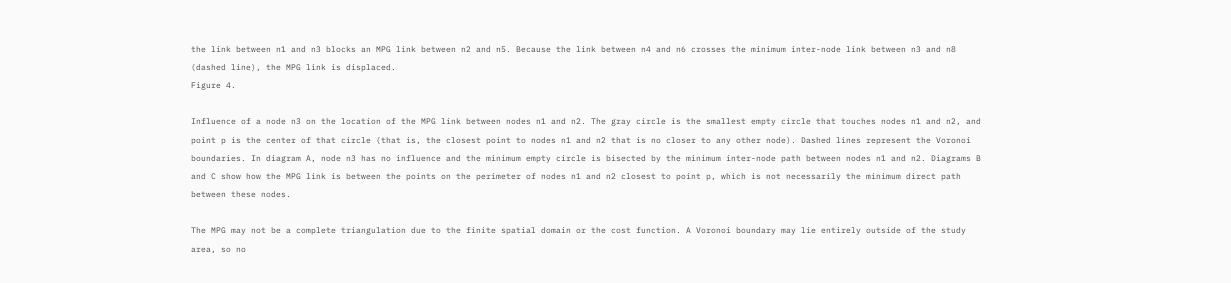the link between n1 and n3 blocks an MPG link between n2 and n5. Because the link between n4 and n6 crosses the minimum inter-node link between n3 and n8 (dashed line), the MPG link is displaced.
Figure 4.

Influence of a node n3 on the location of the MPG link between nodes n1 and n2. The gray circle is the smallest empty circle that touches nodes n1 and n2, and point p is the center of that circle (that is, the closest point to nodes n1 and n2 that is no closer to any other node). Dashed lines represent the Voronoi boundaries. In diagram A, node n3 has no influence and the minimum empty circle is bisected by the minimum inter-node path between nodes n1 and n2. Diagrams B and C show how the MPG link is between the points on the perimeter of nodes n1 and n2 closest to point p, which is not necessarily the minimum direct path between these nodes.

The MPG may not be a complete triangulation due to the finite spatial domain or the cost function. A Voronoi boundary may lie entirely outside of the study area, so no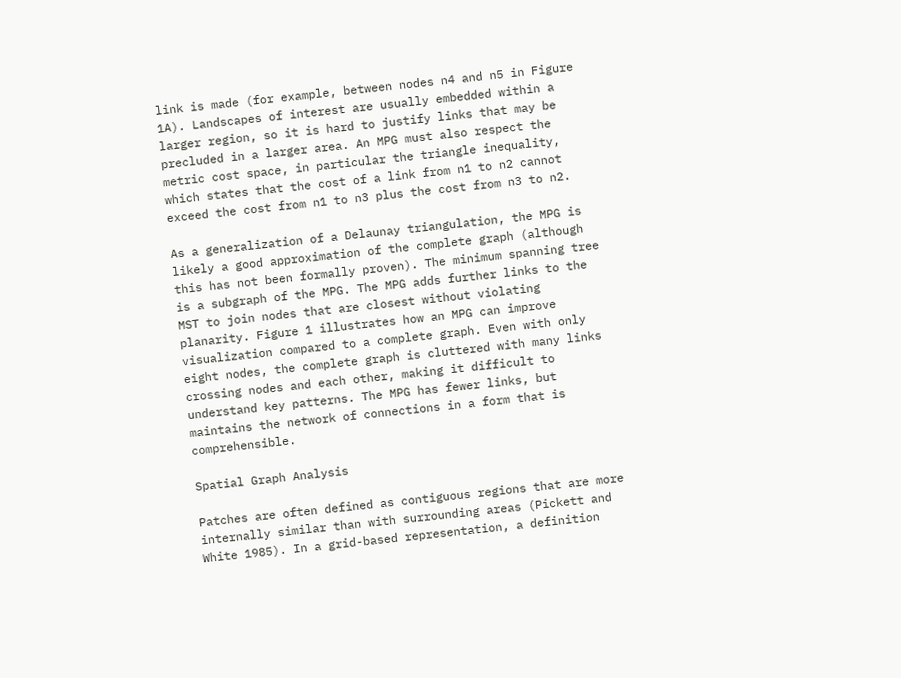link is made (for example, between nodes n4 and n5 in Figure 1A). Landscapes of interest are usually embedded within a larger region, so it is hard to justify links that may be precluded in a larger area. An MPG must also respect the metric cost space, in particular the triangle inequality, which states that the cost of a link from n1 to n2 cannot exceed the cost from n1 to n3 plus the cost from n3 to n2.

As a generalization of a Delaunay triangulation, the MPG is likely a good approximation of the complete graph (although this has not been formally proven). The minimum spanning tree is a subgraph of the MPG. The MPG adds further links to the MST to join nodes that are closest without violating planarity. Figure 1 illustrates how an MPG can improve visualization compared to a complete graph. Even with only eight nodes, the complete graph is cluttered with many links crossing nodes and each other, making it difficult to understand key patterns. The MPG has fewer links, but maintains the network of connections in a form that is comprehensible.

Spatial Graph Analysis

Patches are often defined as contiguous regions that are more internally similar than with surrounding areas (Pickett and White 1985). In a grid-based representation, a definition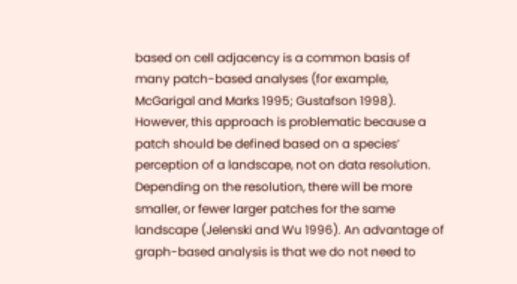based on cell adjacency is a common basis of many patch-based analyses (for example, McGarigal and Marks 1995; Gustafson 1998). However, this approach is problematic because a patch should be defined based on a species’ perception of a landscape, not on data resolution. Depending on the resolution, there will be more smaller, or fewer larger patches for the same landscape (Jelenski and Wu 1996). An advantage of graph-based analysis is that we do not need to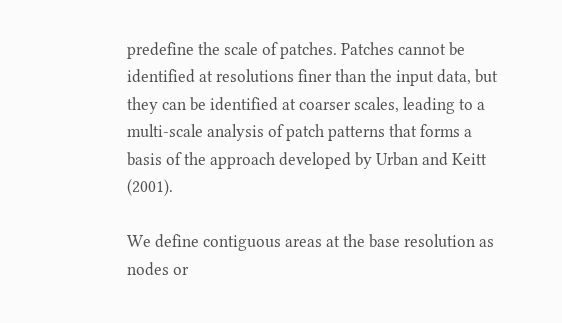predefine the scale of patches. Patches cannot be identified at resolutions finer than the input data, but they can be identified at coarser scales, leading to a multi-scale analysis of patch patterns that forms a basis of the approach developed by Urban and Keitt (2001).

We define contiguous areas at the base resolution as nodes or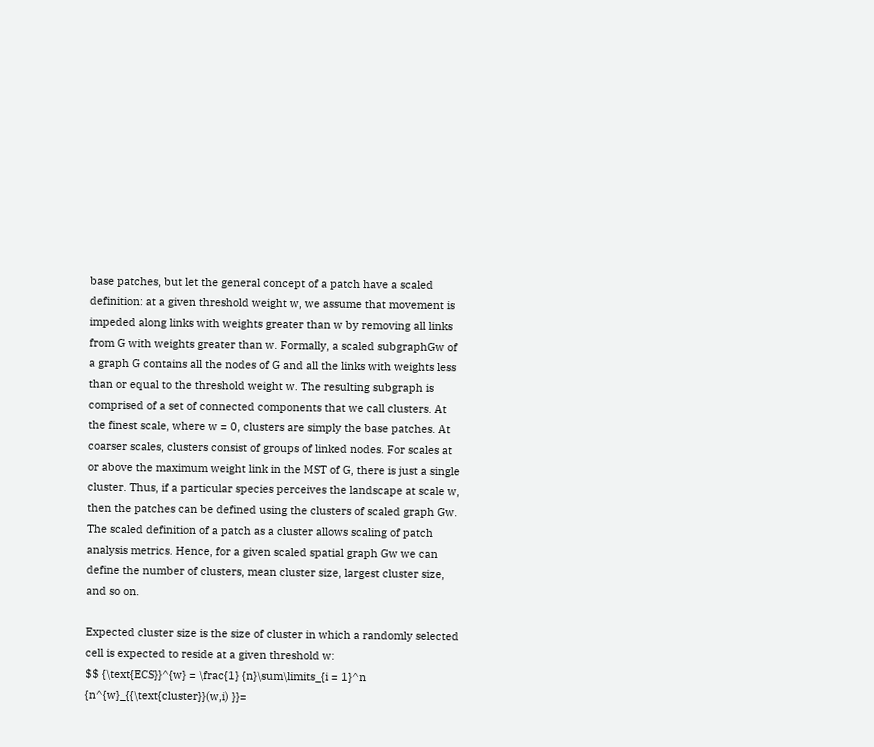base patches, but let the general concept of a patch have a scaled definition: at a given threshold weight w, we assume that movement is impeded along links with weights greater than w by removing all links from G with weights greater than w. Formally, a scaled subgraphGw of a graph G contains all the nodes of G and all the links with weights less than or equal to the threshold weight w. The resulting subgraph is comprised of a set of connected components that we call clusters. At the finest scale, where w = 0, clusters are simply the base patches. At coarser scales, clusters consist of groups of linked nodes. For scales at or above the maximum weight link in the MST of G, there is just a single cluster. Thus, if a particular species perceives the landscape at scale w, then the patches can be defined using the clusters of scaled graph Gw. The scaled definition of a patch as a cluster allows scaling of patch analysis metrics. Hence, for a given scaled spatial graph Gw we can define the number of clusters, mean cluster size, largest cluster size, and so on.

Expected cluster size is the size of cluster in which a randomly selected cell is expected to reside at a given threshold w:
$$ {\text{ECS}}^{w} = \frac{1} {n}\sum\limits_{i = 1}^n {n^{w}_{{\text{cluster}}(w,i) }}=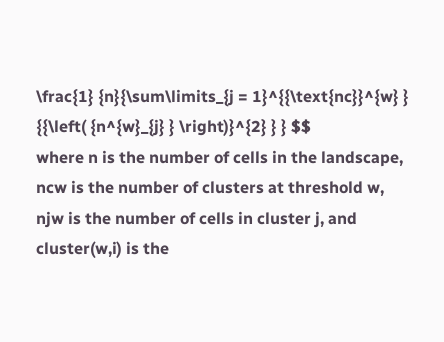\frac{1} {n}{\sum\limits_{j = 1}^{{\text{nc}}^{w} } {{\left( {n^{w}_{j} } \right)}^{2} } } $$
where n is the number of cells in the landscape, ncw is the number of clusters at threshold w, njw is the number of cells in cluster j, and cluster(w,i) is the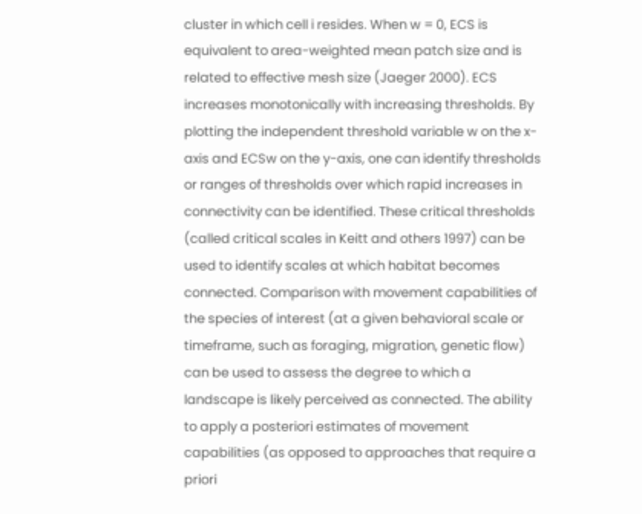cluster in which cell i resides. When w = 0, ECS is equivalent to area-weighted mean patch size and is related to effective mesh size (Jaeger 2000). ECS increases monotonically with increasing thresholds. By plotting the independent threshold variable w on the x-axis and ECSw on the y-axis, one can identify thresholds or ranges of thresholds over which rapid increases in connectivity can be identified. These critical thresholds (called critical scales in Keitt and others 1997) can be used to identify scales at which habitat becomes connected. Comparison with movement capabilities of the species of interest (at a given behavioral scale or timeframe, such as foraging, migration, genetic flow) can be used to assess the degree to which a landscape is likely perceived as connected. The ability to apply a posteriori estimates of movement capabilities (as opposed to approaches that require a priori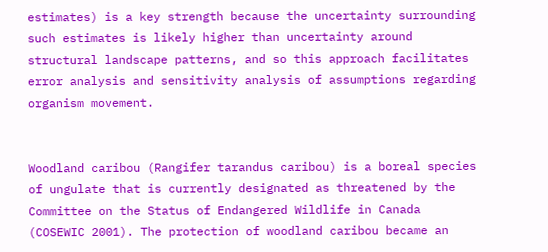estimates) is a key strength because the uncertainty surrounding such estimates is likely higher than uncertainty around structural landscape patterns, and so this approach facilitates error analysis and sensitivity analysis of assumptions regarding organism movement.


Woodland caribou (Rangifer tarandus caribou) is a boreal species of ungulate that is currently designated as threatened by the Committee on the Status of Endangered Wildlife in Canada (COSEWIC 2001). The protection of woodland caribou became an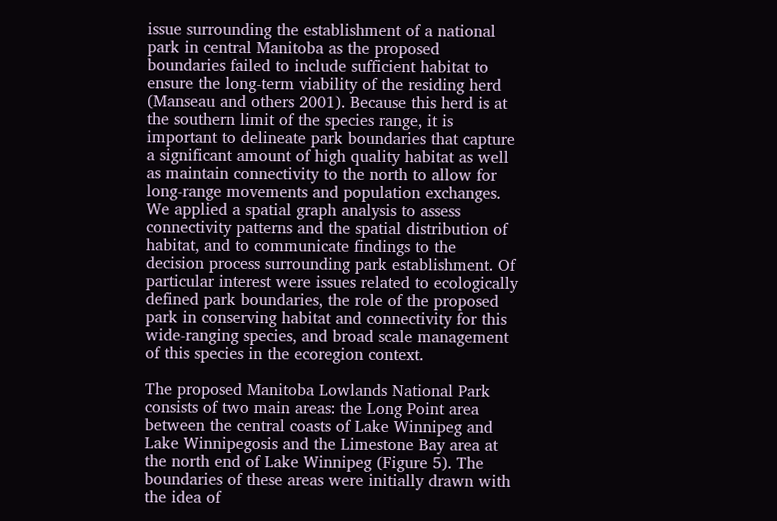issue surrounding the establishment of a national park in central Manitoba as the proposed boundaries failed to include sufficient habitat to ensure the long-term viability of the residing herd (Manseau and others 2001). Because this herd is at the southern limit of the species range, it is important to delineate park boundaries that capture a significant amount of high quality habitat as well as maintain connectivity to the north to allow for long-range movements and population exchanges. We applied a spatial graph analysis to assess connectivity patterns and the spatial distribution of habitat, and to communicate findings to the decision process surrounding park establishment. Of particular interest were issues related to ecologically defined park boundaries, the role of the proposed park in conserving habitat and connectivity for this wide-ranging species, and broad scale management of this species in the ecoregion context.

The proposed Manitoba Lowlands National Park consists of two main areas: the Long Point area between the central coasts of Lake Winnipeg and Lake Winnipegosis and the Limestone Bay area at the north end of Lake Winnipeg (Figure 5). The boundaries of these areas were initially drawn with the idea of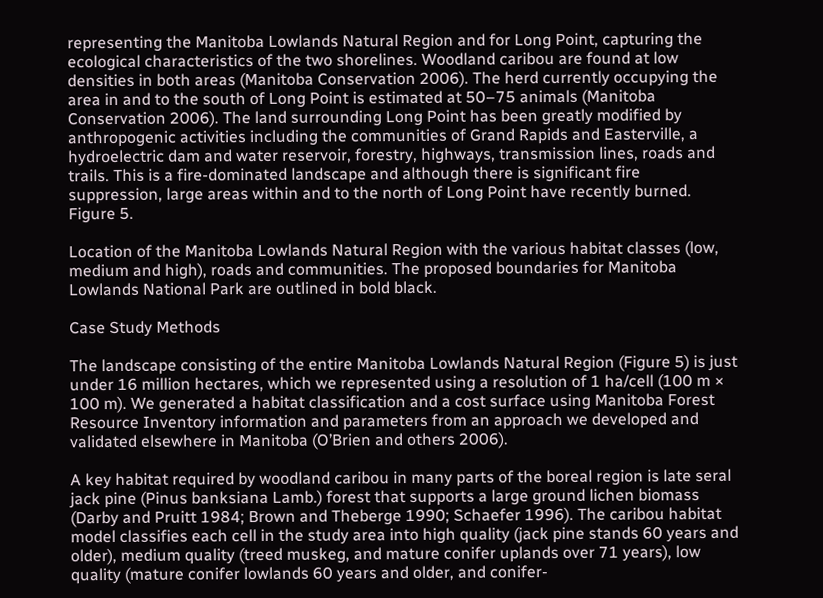representing the Manitoba Lowlands Natural Region and for Long Point, capturing the ecological characteristics of the two shorelines. Woodland caribou are found at low densities in both areas (Manitoba Conservation 2006). The herd currently occupying the area in and to the south of Long Point is estimated at 50–75 animals (Manitoba Conservation 2006). The land surrounding Long Point has been greatly modified by anthropogenic activities including the communities of Grand Rapids and Easterville, a hydroelectric dam and water reservoir, forestry, highways, transmission lines, roads and trails. This is a fire-dominated landscape and although there is significant fire suppression, large areas within and to the north of Long Point have recently burned.
Figure 5.

Location of the Manitoba Lowlands Natural Region with the various habitat classes (low, medium and high), roads and communities. The proposed boundaries for Manitoba Lowlands National Park are outlined in bold black.

Case Study Methods

The landscape consisting of the entire Manitoba Lowlands Natural Region (Figure 5) is just under 16 million hectares, which we represented using a resolution of 1 ha/cell (100 m × 100 m). We generated a habitat classification and a cost surface using Manitoba Forest Resource Inventory information and parameters from an approach we developed and validated elsewhere in Manitoba (O’Brien and others 2006).

A key habitat required by woodland caribou in many parts of the boreal region is late seral jack pine (Pinus banksiana Lamb.) forest that supports a large ground lichen biomass (Darby and Pruitt 1984; Brown and Theberge 1990; Schaefer 1996). The caribou habitat model classifies each cell in the study area into high quality (jack pine stands 60 years and older), medium quality (treed muskeg, and mature conifer uplands over 71 years), low quality (mature conifer lowlands 60 years and older, and conifer-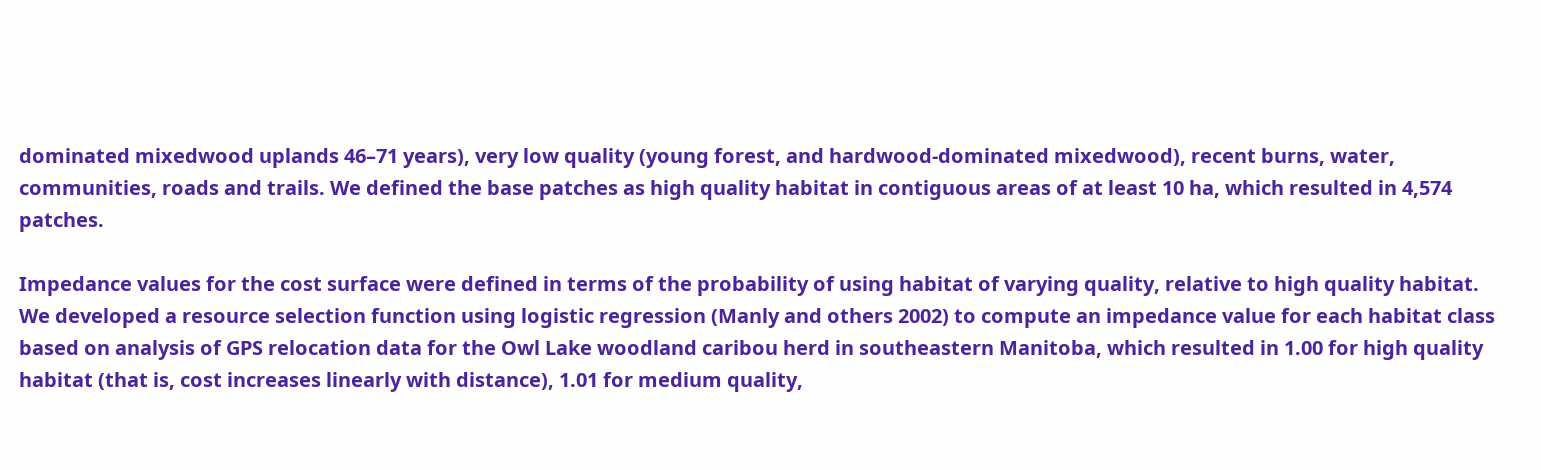dominated mixedwood uplands 46–71 years), very low quality (young forest, and hardwood-dominated mixedwood), recent burns, water, communities, roads and trails. We defined the base patches as high quality habitat in contiguous areas of at least 10 ha, which resulted in 4,574 patches.

Impedance values for the cost surface were defined in terms of the probability of using habitat of varying quality, relative to high quality habitat. We developed a resource selection function using logistic regression (Manly and others 2002) to compute an impedance value for each habitat class based on analysis of GPS relocation data for the Owl Lake woodland caribou herd in southeastern Manitoba, which resulted in 1.00 for high quality habitat (that is, cost increases linearly with distance), 1.01 for medium quality,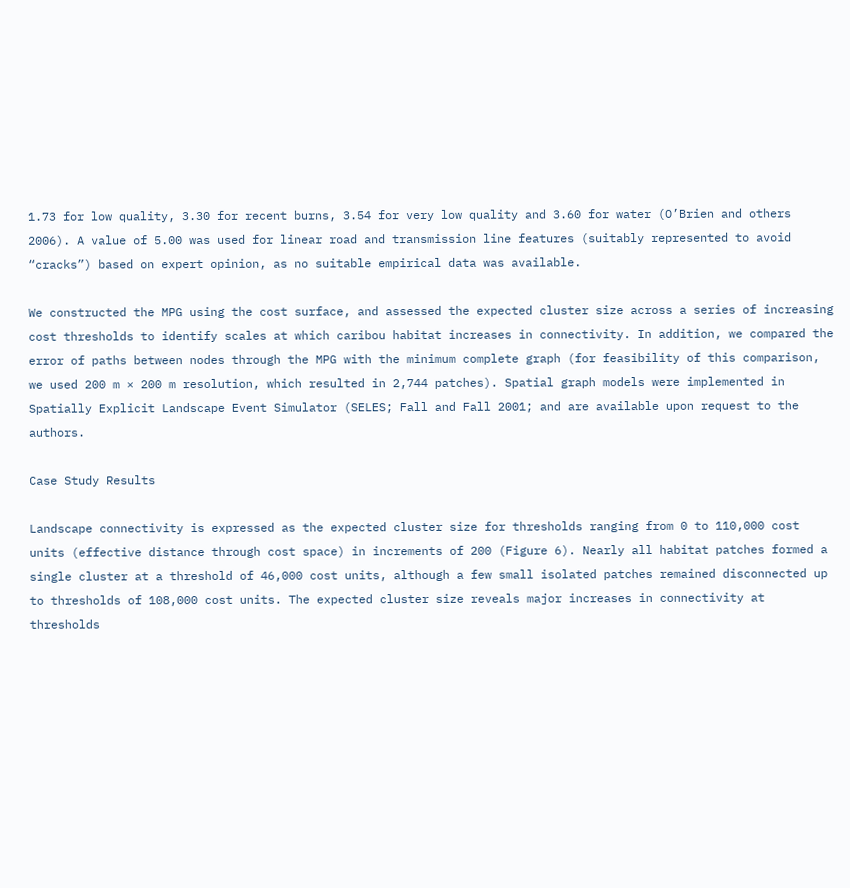1.73 for low quality, 3.30 for recent burns, 3.54 for very low quality and 3.60 for water (O’Brien and others 2006). A value of 5.00 was used for linear road and transmission line features (suitably represented to avoid “cracks”) based on expert opinion, as no suitable empirical data was available.

We constructed the MPG using the cost surface, and assessed the expected cluster size across a series of increasing cost thresholds to identify scales at which caribou habitat increases in connectivity. In addition, we compared the error of paths between nodes through the MPG with the minimum complete graph (for feasibility of this comparison, we used 200 m × 200 m resolution, which resulted in 2,744 patches). Spatial graph models were implemented in Spatially Explicit Landscape Event Simulator (SELES; Fall and Fall 2001; and are available upon request to the authors.

Case Study Results

Landscape connectivity is expressed as the expected cluster size for thresholds ranging from 0 to 110,000 cost units (effective distance through cost space) in increments of 200 (Figure 6). Nearly all habitat patches formed a single cluster at a threshold of 46,000 cost units, although a few small isolated patches remained disconnected up to thresholds of 108,000 cost units. The expected cluster size reveals major increases in connectivity at thresholds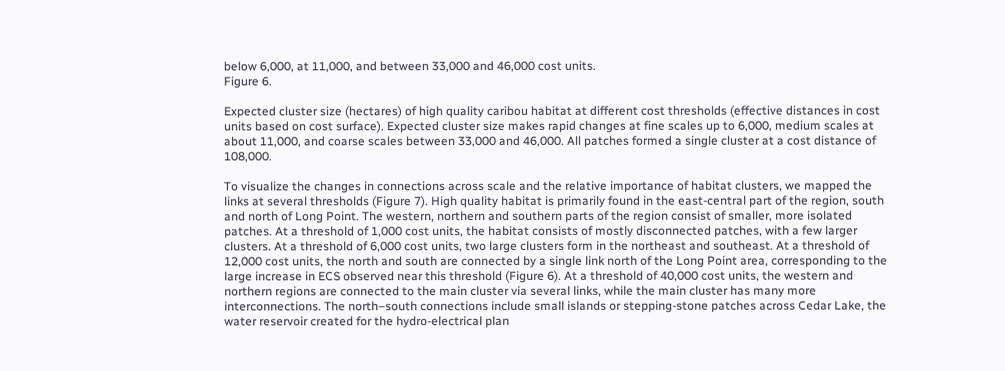below 6,000, at 11,000, and between 33,000 and 46,000 cost units.
Figure 6.

Expected cluster size (hectares) of high quality caribou habitat at different cost thresholds (effective distances in cost units based on cost surface). Expected cluster size makes rapid changes at fine scales up to 6,000, medium scales at about 11,000, and coarse scales between 33,000 and 46,000. All patches formed a single cluster at a cost distance of 108,000.

To visualize the changes in connections across scale and the relative importance of habitat clusters, we mapped the links at several thresholds (Figure 7). High quality habitat is primarily found in the east-central part of the region, south and north of Long Point. The western, northern and southern parts of the region consist of smaller, more isolated patches. At a threshold of 1,000 cost units, the habitat consists of mostly disconnected patches, with a few larger clusters. At a threshold of 6,000 cost units, two large clusters form in the northeast and southeast. At a threshold of 12,000 cost units, the north and south are connected by a single link north of the Long Point area, corresponding to the large increase in ECS observed near this threshold (Figure 6). At a threshold of 40,000 cost units, the western and northern regions are connected to the main cluster via several links, while the main cluster has many more interconnections. The north–south connections include small islands or stepping-stone patches across Cedar Lake, the water reservoir created for the hydro-electrical plan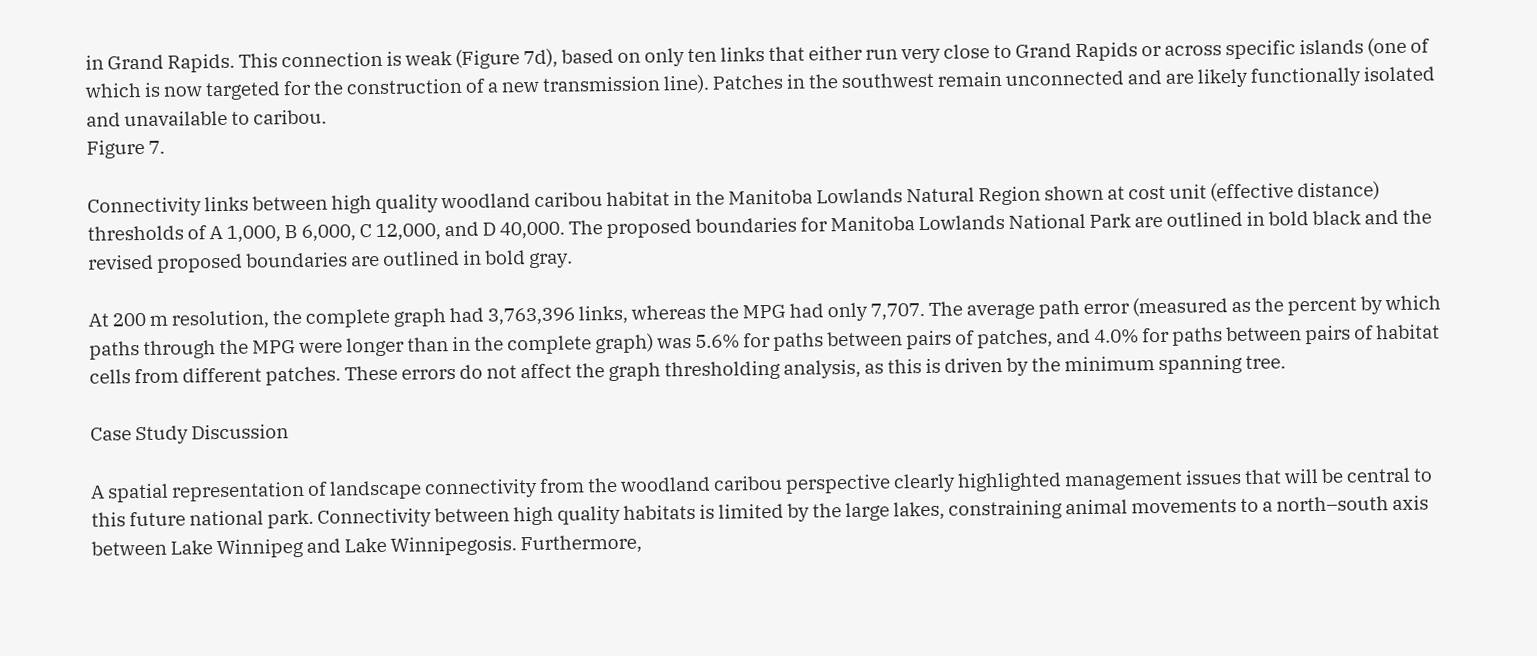in Grand Rapids. This connection is weak (Figure 7d), based on only ten links that either run very close to Grand Rapids or across specific islands (one of which is now targeted for the construction of a new transmission line). Patches in the southwest remain unconnected and are likely functionally isolated and unavailable to caribou.
Figure 7.

Connectivity links between high quality woodland caribou habitat in the Manitoba Lowlands Natural Region shown at cost unit (effective distance) thresholds of A 1,000, B 6,000, C 12,000, and D 40,000. The proposed boundaries for Manitoba Lowlands National Park are outlined in bold black and the revised proposed boundaries are outlined in bold gray.

At 200 m resolution, the complete graph had 3,763,396 links, whereas the MPG had only 7,707. The average path error (measured as the percent by which paths through the MPG were longer than in the complete graph) was 5.6% for paths between pairs of patches, and 4.0% for paths between pairs of habitat cells from different patches. These errors do not affect the graph thresholding analysis, as this is driven by the minimum spanning tree.

Case Study Discussion

A spatial representation of landscape connectivity from the woodland caribou perspective clearly highlighted management issues that will be central to this future national park. Connectivity between high quality habitats is limited by the large lakes, constraining animal movements to a north–south axis between Lake Winnipeg and Lake Winnipegosis. Furthermore,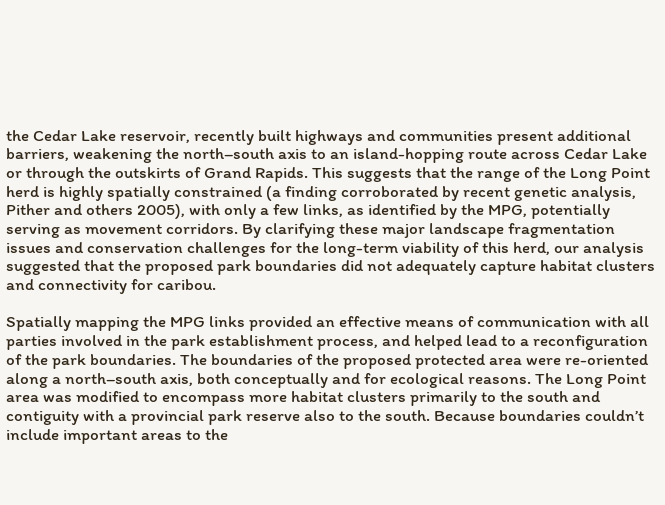the Cedar Lake reservoir, recently built highways and communities present additional barriers, weakening the north–south axis to an island-hopping route across Cedar Lake or through the outskirts of Grand Rapids. This suggests that the range of the Long Point herd is highly spatially constrained (a finding corroborated by recent genetic analysis, Pither and others 2005), with only a few links, as identified by the MPG, potentially serving as movement corridors. By clarifying these major landscape fragmentation issues and conservation challenges for the long-term viability of this herd, our analysis suggested that the proposed park boundaries did not adequately capture habitat clusters and connectivity for caribou.

Spatially mapping the MPG links provided an effective means of communication with all parties involved in the park establishment process, and helped lead to a reconfiguration of the park boundaries. The boundaries of the proposed protected area were re-oriented along a north–south axis, both conceptually and for ecological reasons. The Long Point area was modified to encompass more habitat clusters primarily to the south and contiguity with a provincial park reserve also to the south. Because boundaries couldn’t include important areas to the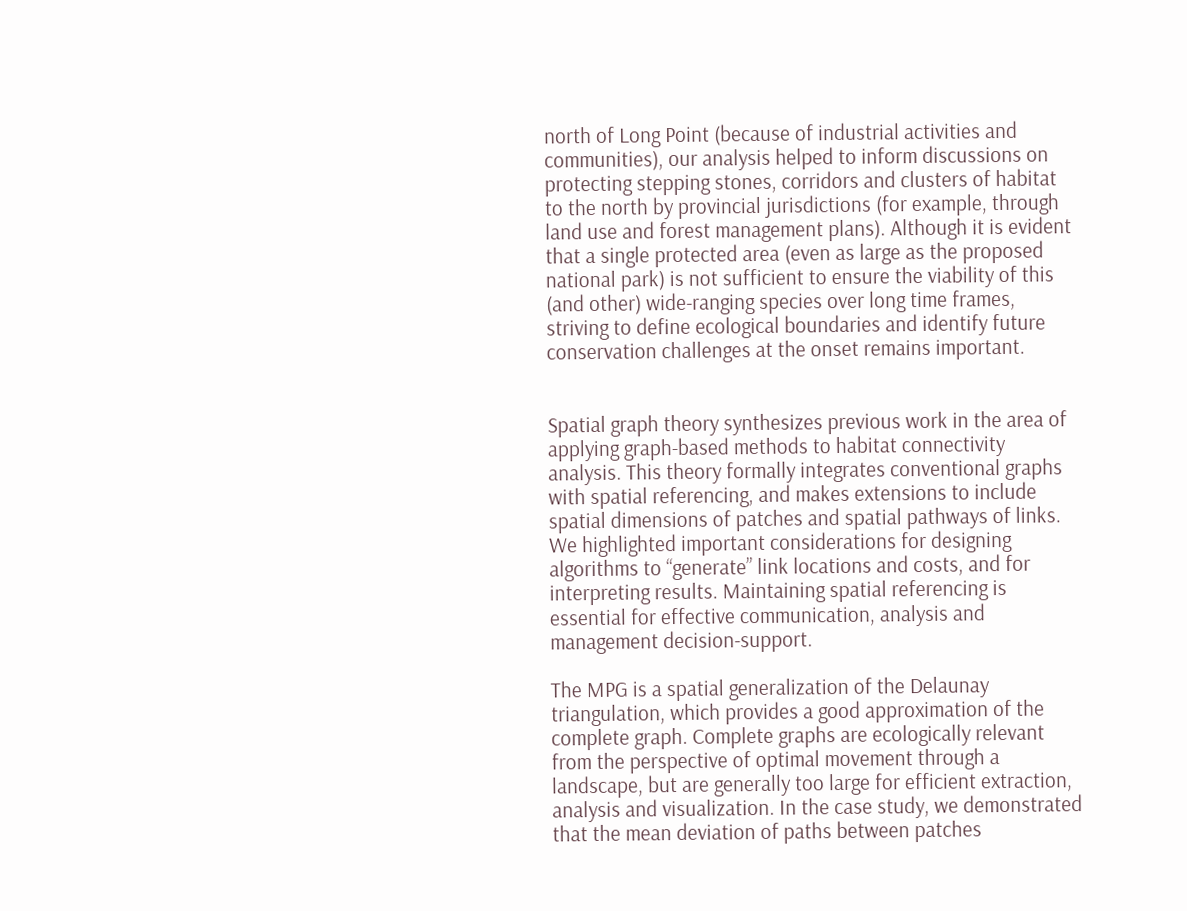north of Long Point (because of industrial activities and communities), our analysis helped to inform discussions on protecting stepping stones, corridors and clusters of habitat to the north by provincial jurisdictions (for example, through land use and forest management plans). Although it is evident that a single protected area (even as large as the proposed national park) is not sufficient to ensure the viability of this (and other) wide-ranging species over long time frames, striving to define ecological boundaries and identify future conservation challenges at the onset remains important.


Spatial graph theory synthesizes previous work in the area of applying graph-based methods to habitat connectivity analysis. This theory formally integrates conventional graphs with spatial referencing, and makes extensions to include spatial dimensions of patches and spatial pathways of links. We highlighted important considerations for designing algorithms to “generate” link locations and costs, and for interpreting results. Maintaining spatial referencing is essential for effective communication, analysis and management decision-support.

The MPG is a spatial generalization of the Delaunay triangulation, which provides a good approximation of the complete graph. Complete graphs are ecologically relevant from the perspective of optimal movement through a landscape, but are generally too large for efficient extraction, analysis and visualization. In the case study, we demonstrated that the mean deviation of paths between patches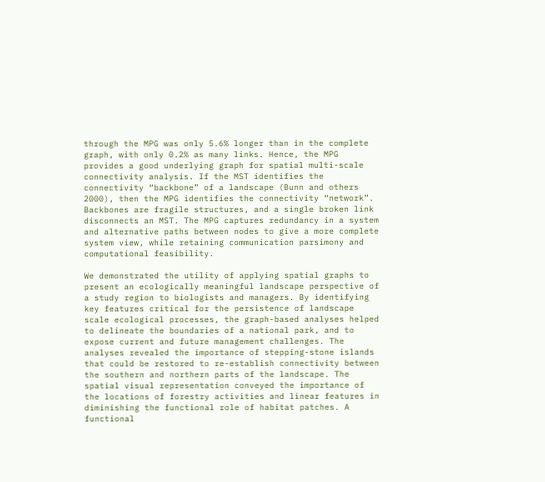through the MPG was only 5.6% longer than in the complete graph, with only 0.2% as many links. Hence, the MPG provides a good underlying graph for spatial multi-scale connectivity analysis. If the MST identifies the connectivity “backbone” of a landscape (Bunn and others 2000), then the MPG identifies the connectivity “network”. Backbones are fragile structures, and a single broken link disconnects an MST. The MPG captures redundancy in a system and alternative paths between nodes to give a more complete system view, while retaining communication parsimony and computational feasibility.

We demonstrated the utility of applying spatial graphs to present an ecologically meaningful landscape perspective of a study region to biologists and managers. By identifying key features critical for the persistence of landscape scale ecological processes, the graph-based analyses helped to delineate the boundaries of a national park, and to expose current and future management challenges. The analyses revealed the importance of stepping-stone islands that could be restored to re-establish connectivity between the southern and northern parts of the landscape. The spatial visual representation conveyed the importance of the locations of forestry activities and linear features in diminishing the functional role of habitat patches. A functional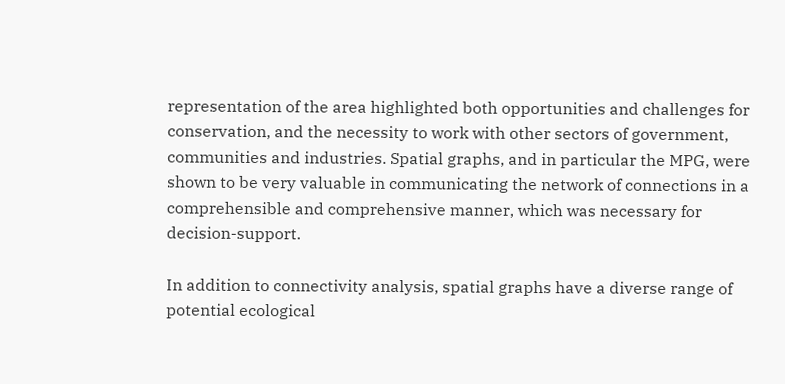representation of the area highlighted both opportunities and challenges for conservation, and the necessity to work with other sectors of government, communities and industries. Spatial graphs, and in particular the MPG, were shown to be very valuable in communicating the network of connections in a comprehensible and comprehensive manner, which was necessary for decision-support.

In addition to connectivity analysis, spatial graphs have a diverse range of potential ecological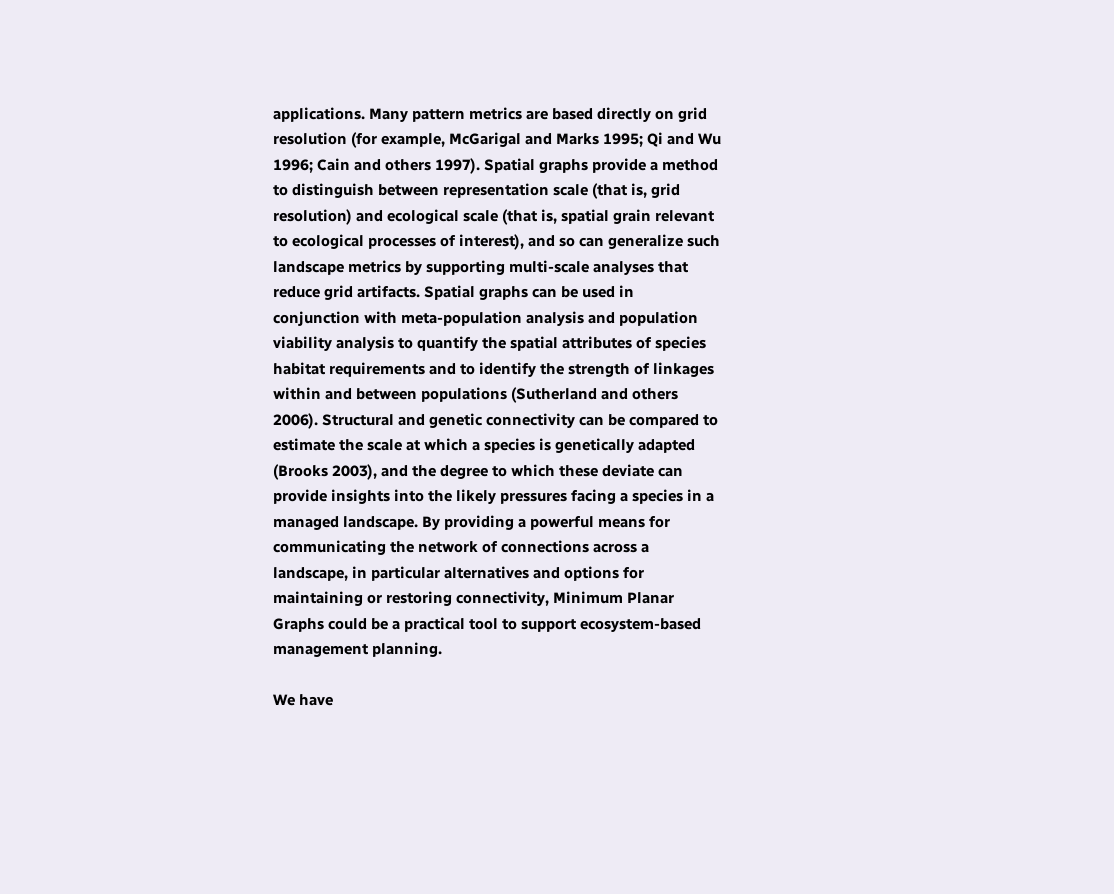applications. Many pattern metrics are based directly on grid resolution (for example, McGarigal and Marks 1995; Qi and Wu 1996; Cain and others 1997). Spatial graphs provide a method to distinguish between representation scale (that is, grid resolution) and ecological scale (that is, spatial grain relevant to ecological processes of interest), and so can generalize such landscape metrics by supporting multi-scale analyses that reduce grid artifacts. Spatial graphs can be used in conjunction with meta-population analysis and population viability analysis to quantify the spatial attributes of species habitat requirements and to identify the strength of linkages within and between populations (Sutherland and others 2006). Structural and genetic connectivity can be compared to estimate the scale at which a species is genetically adapted (Brooks 2003), and the degree to which these deviate can provide insights into the likely pressures facing a species in a managed landscape. By providing a powerful means for communicating the network of connections across a landscape, in particular alternatives and options for maintaining or restoring connectivity, Minimum Planar Graphs could be a practical tool to support ecosystem-based management planning.

We have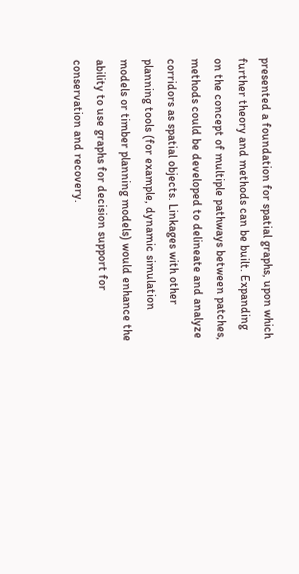presented a foundation for spatial graphs, upon which further theory and methods can be built. Expanding on the concept of multiple pathways between patches, methods could be developed to delineate and analyze corridors as spatial objects. Linkages with other planning tools (for example, dynamic simulation models or timber planning models) would enhance the ability to use graphs for decision support for conservation and recovery.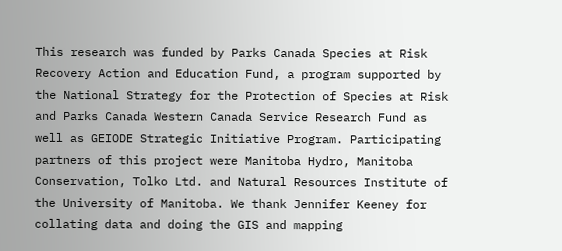This research was funded by Parks Canada Species at Risk Recovery Action and Education Fund, a program supported by the National Strategy for the Protection of Species at Risk and Parks Canada Western Canada Service Research Fund as well as GEIODE Strategic Initiative Program. Participating partners of this project were Manitoba Hydro, Manitoba Conservation, Tolko Ltd. and Natural Resources Institute of the University of Manitoba. We thank Jennifer Keeney for collating data and doing the GIS and mapping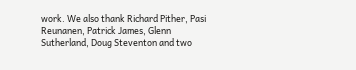work. We also thank Richard Pither, Pasi Reunanen, Patrick James, Glenn Sutherland, Doug Steventon and two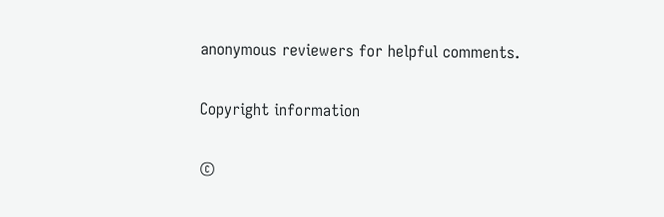anonymous reviewers for helpful comments.

Copyright information

©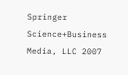Springer Science+Business Media, LLC 2007